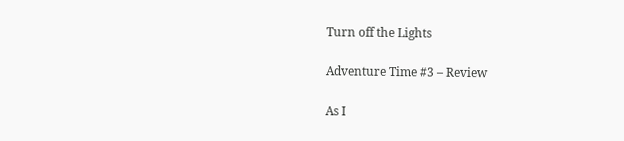Turn off the Lights

Adventure Time #3 – Review

As I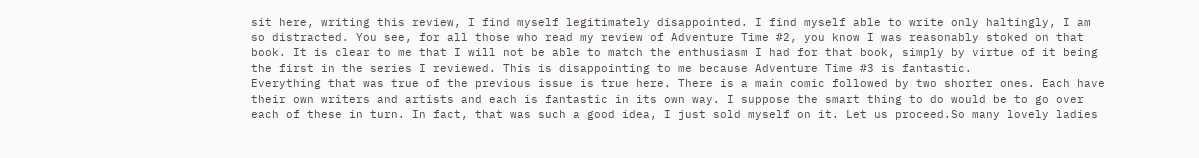sit here, writing this review, I find myself legitimately disappointed. I find myself able to write only haltingly, I am so distracted. You see, for all those who read my review of Adventure Time #2, you know I was reasonably stoked on that book. It is clear to me that I will not be able to match the enthusiasm I had for that book, simply by virtue of it being the first in the series I reviewed. This is disappointing to me because Adventure Time #3 is fantastic.
Everything that was true of the previous issue is true here. There is a main comic followed by two shorter ones. Each have their own writers and artists and each is fantastic in its own way. I suppose the smart thing to do would be to go over each of these in turn. In fact, that was such a good idea, I just sold myself on it. Let us proceed.So many lovely ladies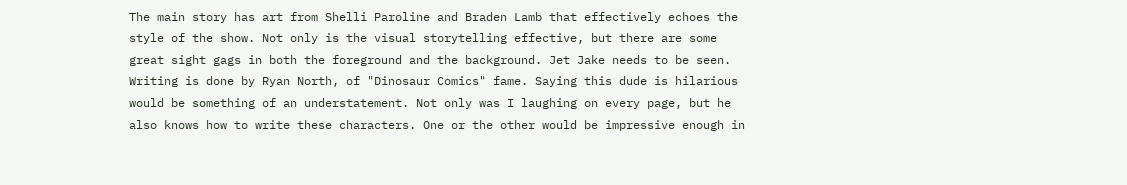The main story has art from Shelli Paroline and Braden Lamb that effectively echoes the style of the show. Not only is the visual storytelling effective, but there are some great sight gags in both the foreground and the background. Jet Jake needs to be seen. Writing is done by Ryan North, of "Dinosaur Comics" fame. Saying this dude is hilarious would be something of an understatement. Not only was I laughing on every page, but he also knows how to write these characters. One or the other would be impressive enough in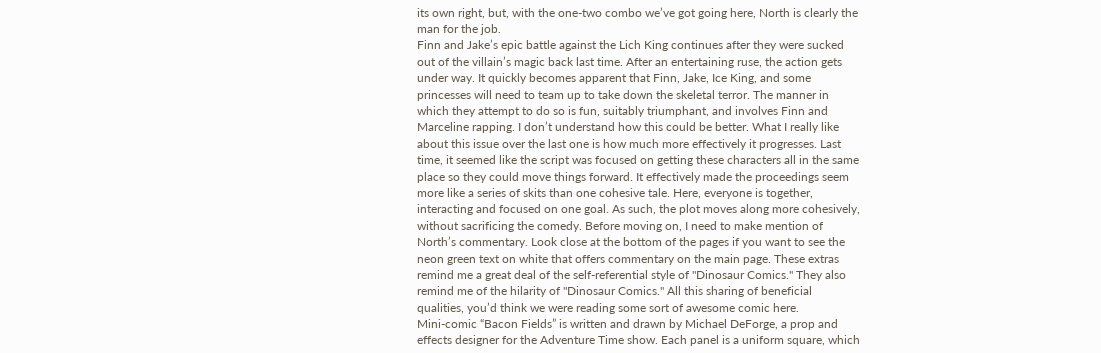its own right, but, with the one-two combo we’ve got going here, North is clearly the man for the job.
Finn and Jake’s epic battle against the Lich King continues after they were sucked out of the villain’s magic back last time. After an entertaining ruse, the action gets under way. It quickly becomes apparent that Finn, Jake, Ice King, and some princesses will need to team up to take down the skeletal terror. The manner in which they attempt to do so is fun, suitably triumphant, and involves Finn and Marceline rapping. I don’t understand how this could be better. What I really like about this issue over the last one is how much more effectively it progresses. Last time, it seemed like the script was focused on getting these characters all in the same place so they could move things forward. It effectively made the proceedings seem more like a series of skits than one cohesive tale. Here, everyone is together, interacting and focused on one goal. As such, the plot moves along more cohesively, without sacrificing the comedy. Before moving on, I need to make mention of North’s commentary. Look close at the bottom of the pages if you want to see the neon green text on white that offers commentary on the main page. These extras remind me a great deal of the self-referential style of "Dinosaur Comics." They also remind me of the hilarity of "Dinosaur Comics." All this sharing of beneficial qualities, you’d think we were reading some sort of awesome comic here.
Mini-comic “Bacon Fields” is written and drawn by Michael DeForge, a prop and effects designer for the Adventure Time show. Each panel is a uniform square, which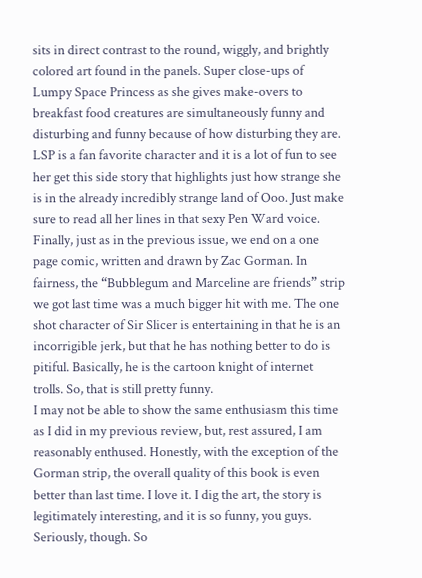sits in direct contrast to the round, wiggly, and brightly colored art found in the panels. Super close-ups of Lumpy Space Princess as she gives make-overs to breakfast food creatures are simultaneously funny and disturbing and funny because of how disturbing they are. LSP is a fan favorite character and it is a lot of fun to see her get this side story that highlights just how strange she is in the already incredibly strange land of Ooo. Just make sure to read all her lines in that sexy Pen Ward voice.
Finally, just as in the previous issue, we end on a one page comic, written and drawn by Zac Gorman. In fairness, the “Bubblegum and Marceline are friends” strip we got last time was a much bigger hit with me. The one shot character of Sir Slicer is entertaining in that he is an incorrigible jerk, but that he has nothing better to do is pitiful. Basically, he is the cartoon knight of internet trolls. So, that is still pretty funny.
I may not be able to show the same enthusiasm this time as I did in my previous review, but, rest assured, I am reasonably enthused. Honestly, with the exception of the Gorman strip, the overall quality of this book is even better than last time. I love it. I dig the art, the story is legitimately interesting, and it is so funny, you guys. Seriously, though. So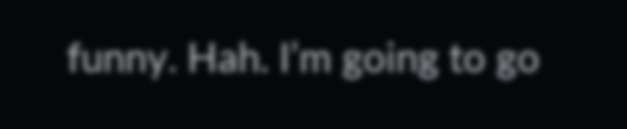funny. Hah. I’m going to go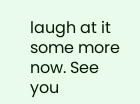laugh at it some more now. See you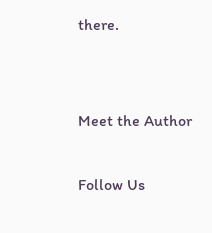there.


Meet the Author

Follow Us